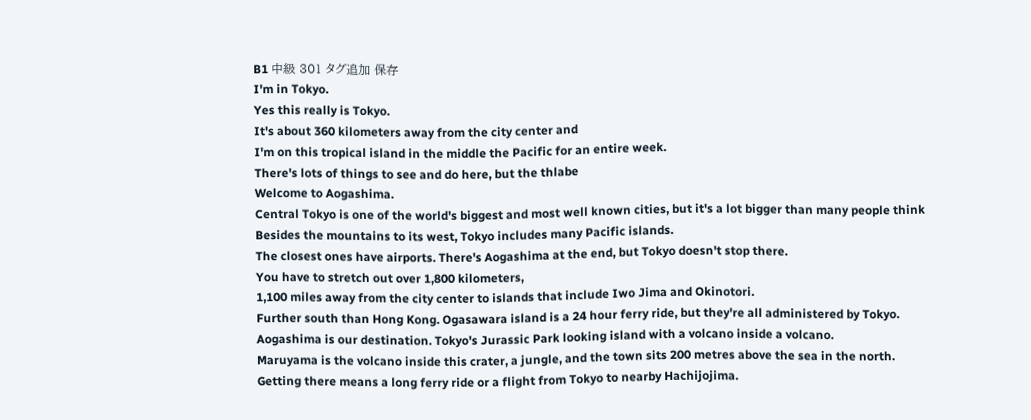B1 中級 301 タグ追加 保存
I'm in Tokyo.
Yes this really is Tokyo.
It's about 360 kilometers away from the city center and
I'm on this tropical island in the middle the Pacific for an entire week.
There's lots of things to see and do here, but the thlabe
Welcome to Aogashima.
Central Tokyo is one of the world's biggest and most well known cities, but it's a lot bigger than many people think
Besides the mountains to its west, Tokyo includes many Pacific islands.
The closest ones have airports. There's Aogashima at the end, but Tokyo doesn't stop there.
You have to stretch out over 1,800 kilometers,
1,100 miles away from the city center to islands that include Iwo Jima and Okinotori.
Further south than Hong Kong. Ogasawara island is a 24 hour ferry ride, but they're all administered by Tokyo.
Aogashima is our destination. Tokyo's Jurassic Park looking island with a volcano inside a volcano.
Maruyama is the volcano inside this crater, a jungle, and the town sits 200 metres above the sea in the north.
Getting there means a long ferry ride or a flight from Tokyo to nearby Hachijojima.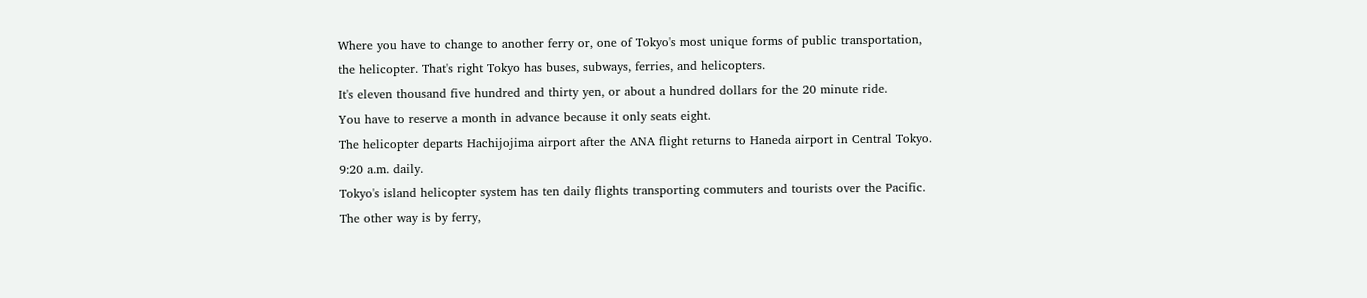Where you have to change to another ferry or, one of Tokyo's most unique forms of public transportation,
the helicopter. That's right Tokyo has buses, subways, ferries, and helicopters.
It's eleven thousand five hundred and thirty yen, or about a hundred dollars for the 20 minute ride.
You have to reserve a month in advance because it only seats eight.
The helicopter departs Hachijojima airport after the ANA flight returns to Haneda airport in Central Tokyo.
9:20 a.m. daily.
Tokyo's island helicopter system has ten daily flights transporting commuters and tourists over the Pacific.
The other way is by ferry,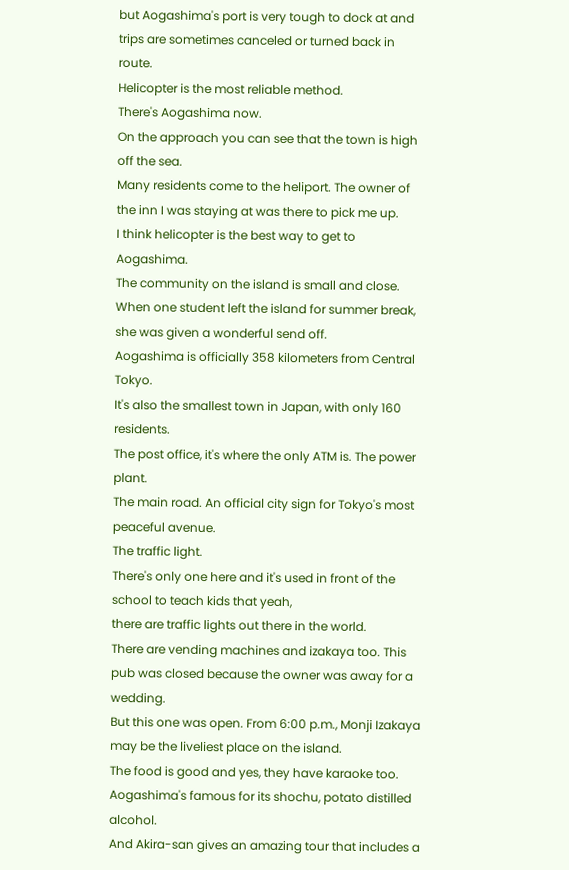but Aogashima's port is very tough to dock at and trips are sometimes canceled or turned back in route.
Helicopter is the most reliable method.
There's Aogashima now.
On the approach you can see that the town is high off the sea.
Many residents come to the heliport. The owner of the inn I was staying at was there to pick me up.
I think helicopter is the best way to get to Aogashima.
The community on the island is small and close. When one student left the island for summer break, she was given a wonderful send off.
Aogashima is officially 358 kilometers from Central Tokyo.
It's also the smallest town in Japan, with only 160 residents.
The post office, it's where the only ATM is. The power plant.
The main road. An official city sign for Tokyo's most peaceful avenue.
The traffic light.
There's only one here and it's used in front of the school to teach kids that yeah,
there are traffic lights out there in the world.
There are vending machines and izakaya too. This pub was closed because the owner was away for a wedding.
But this one was open. From 6:00 p.m., Monji Izakaya may be the liveliest place on the island.
The food is good and yes, they have karaoke too.
Aogashima's famous for its shochu, potato distilled alcohol.
And Akira-san gives an amazing tour that includes a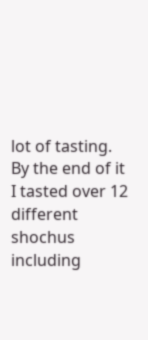lot of tasting.
By the end of it I tasted over 12 different shochus including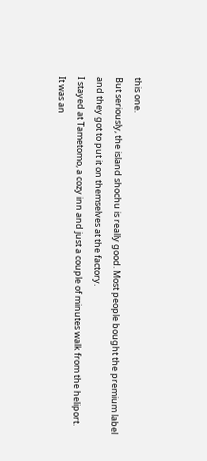this one.
But seriously, the island shochu is really good. Most people bought the premium label and they got to put it on themselves at the factory.
I stayed at Tametomo, a cozy inn and just a couple of minutes walk from the heliport.
It was an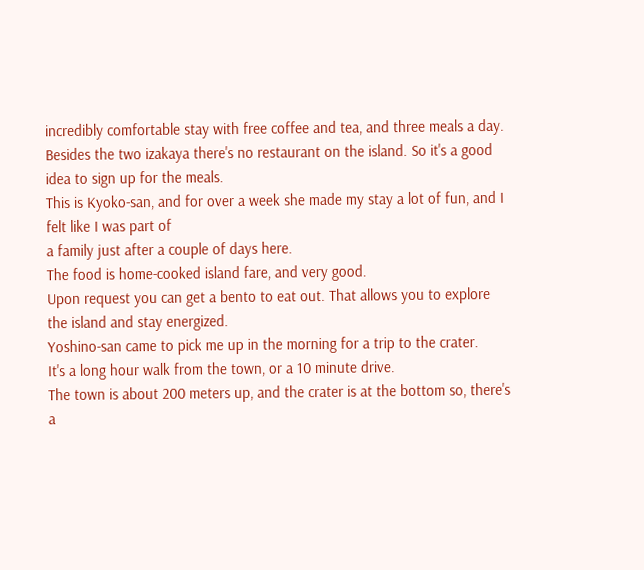incredibly comfortable stay with free coffee and tea, and three meals a day.
Besides the two izakaya there's no restaurant on the island. So it's a good idea to sign up for the meals.
This is Kyoko-san, and for over a week she made my stay a lot of fun, and I felt like I was part of
a family just after a couple of days here.
The food is home-cooked island fare, and very good.
Upon request you can get a bento to eat out. That allows you to explore the island and stay energized.
Yoshino-san came to pick me up in the morning for a trip to the crater.
It's a long hour walk from the town, or a 10 minute drive.
The town is about 200 meters up, and the crater is at the bottom so, there's a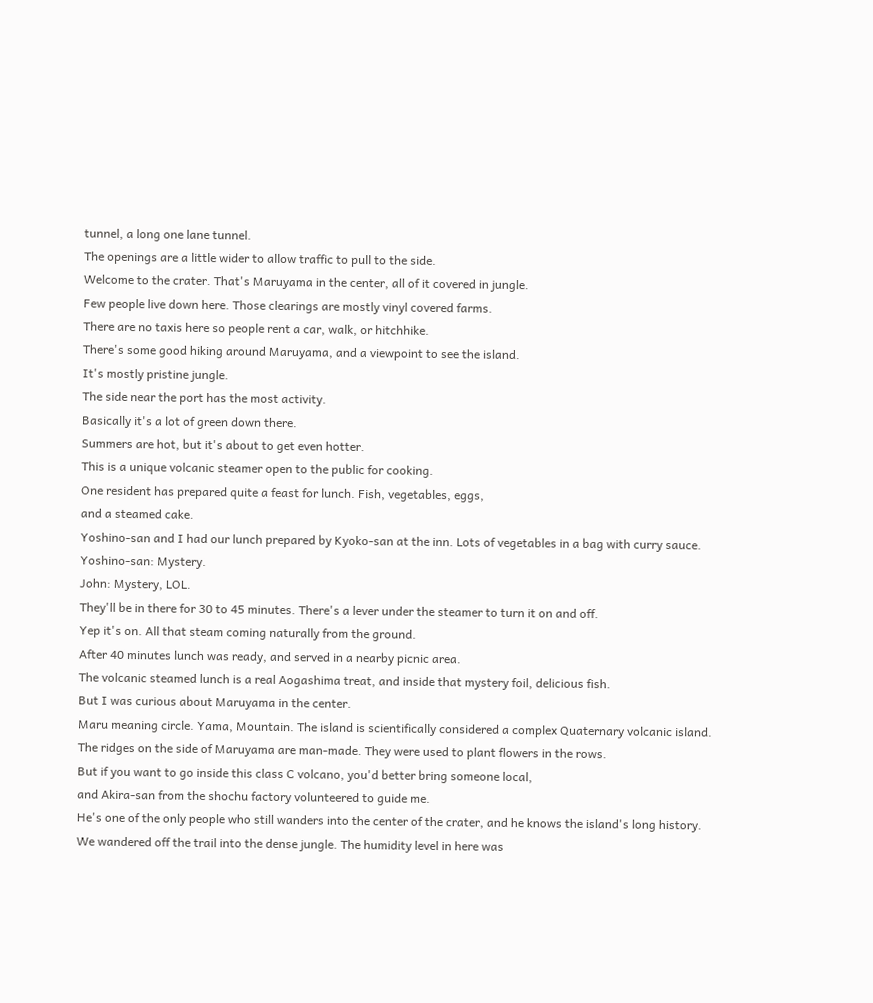tunnel, a long one lane tunnel.
The openings are a little wider to allow traffic to pull to the side.
Welcome to the crater. That's Maruyama in the center, all of it covered in jungle.
Few people live down here. Those clearings are mostly vinyl covered farms.
There are no taxis here so people rent a car, walk, or hitchhike.
There's some good hiking around Maruyama, and a viewpoint to see the island.
It's mostly pristine jungle.
The side near the port has the most activity.
Basically it's a lot of green down there.
Summers are hot, but it's about to get even hotter.
This is a unique volcanic steamer open to the public for cooking.
One resident has prepared quite a feast for lunch. Fish, vegetables, eggs,
and a steamed cake.
Yoshino-san and I had our lunch prepared by Kyoko-san at the inn. Lots of vegetables in a bag with curry sauce.
Yoshino-san: Mystery.
John: Mystery, LOL.
They'll be in there for 30 to 45 minutes. There's a lever under the steamer to turn it on and off.
Yep it's on. All that steam coming naturally from the ground.
After 40 minutes lunch was ready, and served in a nearby picnic area.
The volcanic steamed lunch is a real Aogashima treat, and inside that mystery foil, delicious fish.
But I was curious about Maruyama in the center.
Maru meaning circle. Yama, Mountain. The island is scientifically considered a complex Quaternary volcanic island.
The ridges on the side of Maruyama are man-made. They were used to plant flowers in the rows.
But if you want to go inside this class C volcano, you'd better bring someone local,
and Akira-san from the shochu factory volunteered to guide me.
He's one of the only people who still wanders into the center of the crater, and he knows the island's long history.
We wandered off the trail into the dense jungle. The humidity level in here was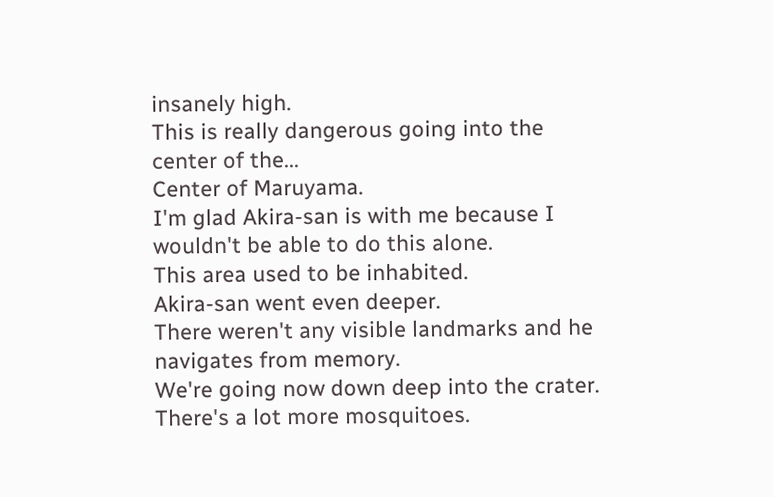insanely high.
This is really dangerous going into the center of the...
Center of Maruyama.
I'm glad Akira-san is with me because I wouldn't be able to do this alone.
This area used to be inhabited.
Akira-san went even deeper.
There weren't any visible landmarks and he navigates from memory.
We're going now down deep into the crater.
There's a lot more mosquitoes.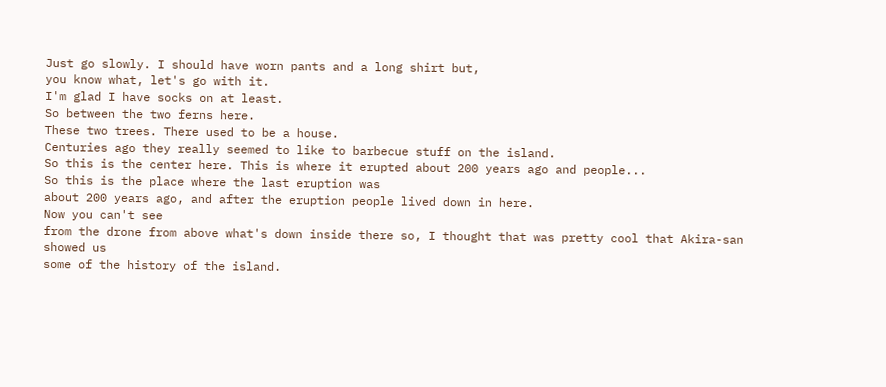Just go slowly. I should have worn pants and a long shirt but,
you know what, let's go with it.
I'm glad I have socks on at least.
So between the two ferns here.
These two trees. There used to be a house.
Centuries ago they really seemed to like to barbecue stuff on the island.
So this is the center here. This is where it erupted about 200 years ago and people...
So this is the place where the last eruption was
about 200 years ago, and after the eruption people lived down in here.
Now you can't see
from the drone from above what's down inside there so, I thought that was pretty cool that Akira-san showed us
some of the history of the island.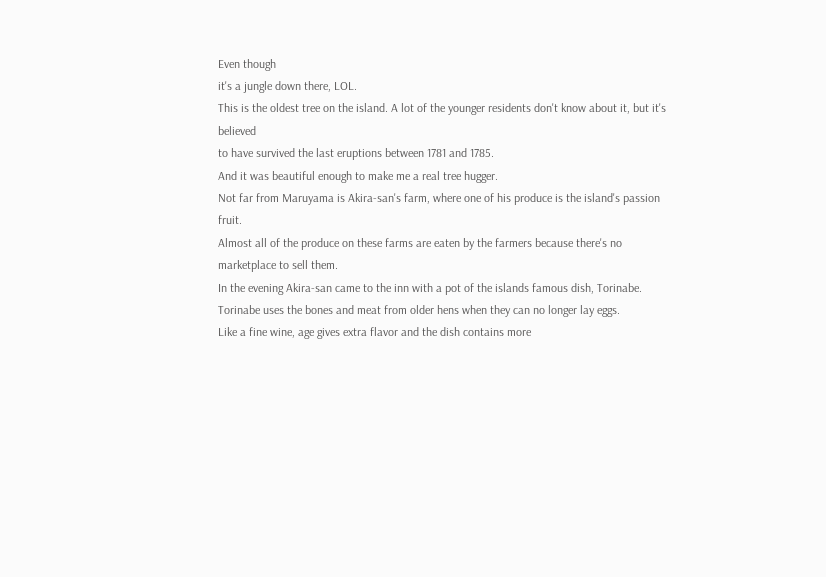Even though
it's a jungle down there, LOL.
This is the oldest tree on the island. A lot of the younger residents don't know about it, but it's believed
to have survived the last eruptions between 1781 and 1785.
And it was beautiful enough to make me a real tree hugger.
Not far from Maruyama is Akira-san's farm, where one of his produce is the island's passion fruit.
Almost all of the produce on these farms are eaten by the farmers because there's no marketplace to sell them.
In the evening Akira-san came to the inn with a pot of the islands famous dish, Torinabe.
Torinabe uses the bones and meat from older hens when they can no longer lay eggs.
Like a fine wine, age gives extra flavor and the dish contains more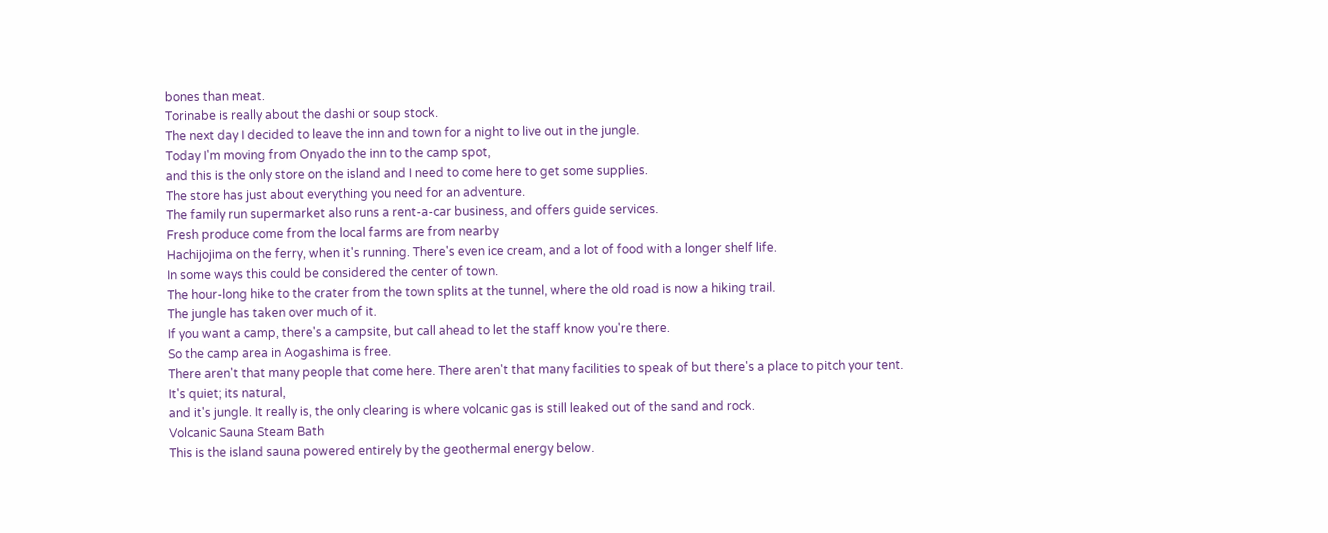bones than meat.
Torinabe is really about the dashi or soup stock.
The next day I decided to leave the inn and town for a night to live out in the jungle.
Today I'm moving from Onyado the inn to the camp spot,
and this is the only store on the island and I need to come here to get some supplies.
The store has just about everything you need for an adventure.
The family run supermarket also runs a rent-a-car business, and offers guide services.
Fresh produce come from the local farms are from nearby
Hachijojima on the ferry, when it's running. There's even ice cream, and a lot of food with a longer shelf life.
In some ways this could be considered the center of town.
The hour-long hike to the crater from the town splits at the tunnel, where the old road is now a hiking trail.
The jungle has taken over much of it.
If you want a camp, there's a campsite, but call ahead to let the staff know you're there.
So the camp area in Aogashima is free.
There aren't that many people that come here. There aren't that many facilities to speak of but there's a place to pitch your tent.
It's quiet; its natural,
and it's jungle. It really is, the only clearing is where volcanic gas is still leaked out of the sand and rock.
Volcanic Sauna Steam Bath
This is the island sauna powered entirely by the geothermal energy below.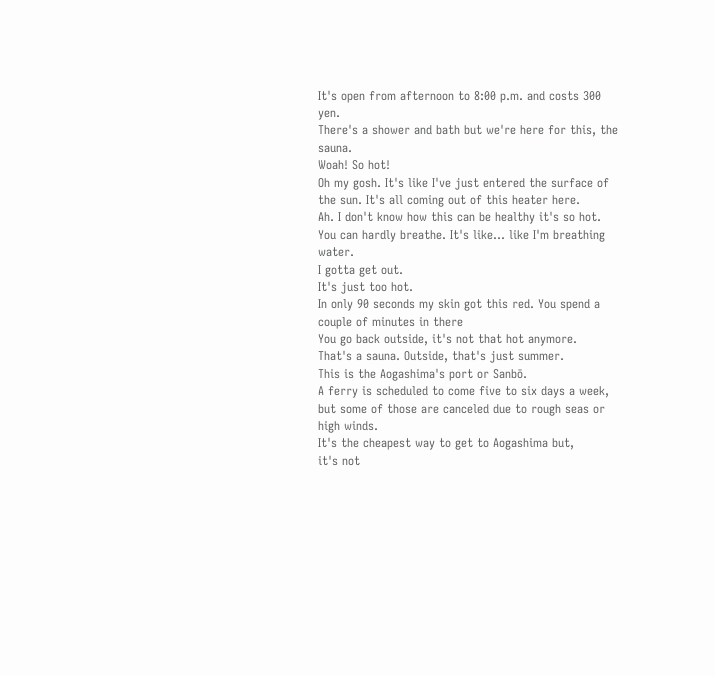It's open from afternoon to 8:00 p.m. and costs 300 yen.
There's a shower and bath but we're here for this, the sauna.
Woah! So hot!
Oh my gosh. It's like I've just entered the surface of the sun. It's all coming out of this heater here.
Ah. I don't know how this can be healthy it's so hot.
You can hardly breathe. It's like... like I'm breathing water.
I gotta get out.
It's just too hot.
In only 90 seconds my skin got this red. You spend a couple of minutes in there
You go back outside, it's not that hot anymore.
That's a sauna. Outside, that's just summer.
This is the Aogashima's port or Sanbō.
A ferry is scheduled to come five to six days a week, but some of those are canceled due to rough seas or high winds.
It's the cheapest way to get to Aogashima but,
it's not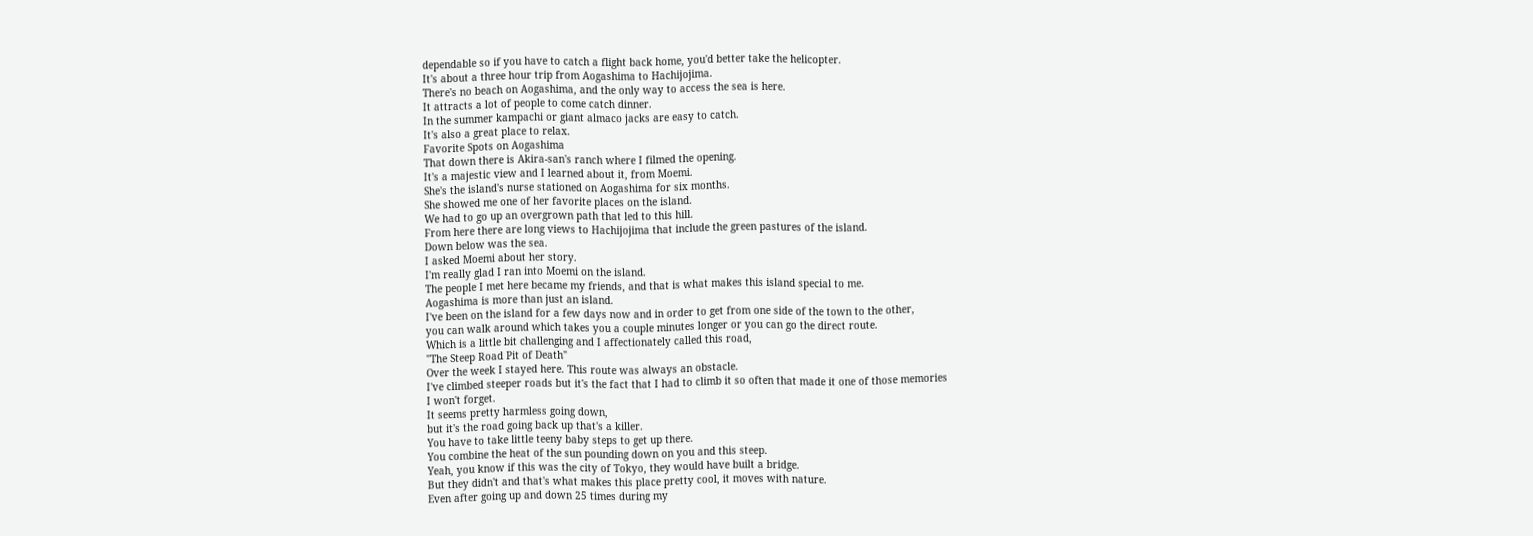dependable so if you have to catch a flight back home, you'd better take the helicopter.
It's about a three hour trip from Aogashima to Hachijojima.
There's no beach on Aogashima, and the only way to access the sea is here.
It attracts a lot of people to come catch dinner.
In the summer kampachi or giant almaco jacks are easy to catch.
It's also a great place to relax.
Favorite Spots on Aogashima
That down there is Akira-san's ranch where I filmed the opening.
It's a majestic view and I learned about it, from Moemi.
She's the island's nurse stationed on Aogashima for six months.
She showed me one of her favorite places on the island.
We had to go up an overgrown path that led to this hill.
From here there are long views to Hachijojima that include the green pastures of the island.
Down below was the sea.
I asked Moemi about her story.
I'm really glad I ran into Moemi on the island.
The people I met here became my friends, and that is what makes this island special to me.
Aogashima is more than just an island.
I've been on the island for a few days now and in order to get from one side of the town to the other,
you can walk around which takes you a couple minutes longer or you can go the direct route.
Which is a little bit challenging and I affectionately called this road,
"The Steep Road Pit of Death"
Over the week I stayed here. This route was always an obstacle.
I've climbed steeper roads but it's the fact that I had to climb it so often that made it one of those memories
I won't forget.
It seems pretty harmless going down,
but it's the road going back up that's a killer.
You have to take little teeny baby steps to get up there.
You combine the heat of the sun pounding down on you and this steep.
Yeah, you know if this was the city of Tokyo, they would have built a bridge.
But they didn't and that's what makes this place pretty cool, it moves with nature.
Even after going up and down 25 times during my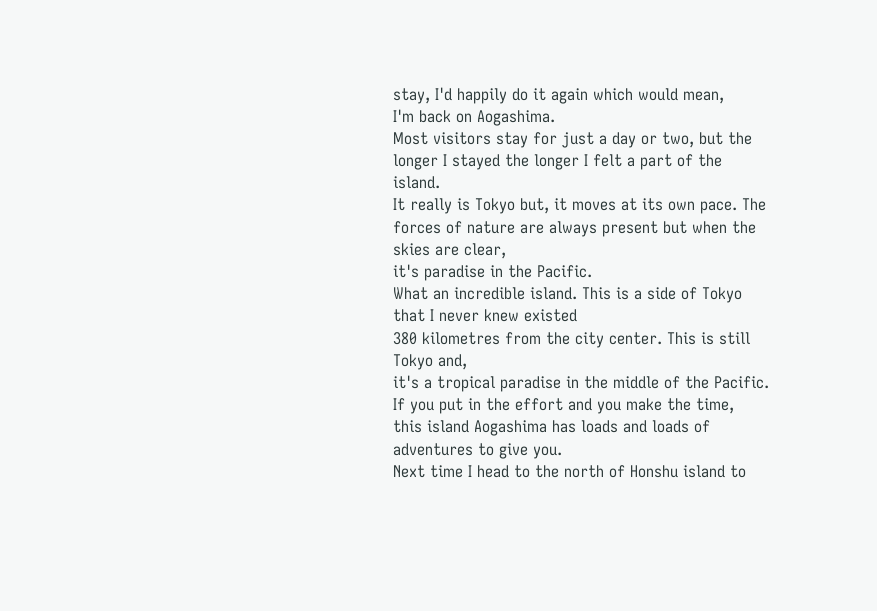stay, I'd happily do it again which would mean,
I'm back on Aogashima.
Most visitors stay for just a day or two, but the longer I stayed the longer I felt a part of the island.
It really is Tokyo but, it moves at its own pace. The forces of nature are always present but when the skies are clear,
it's paradise in the Pacific.
What an incredible island. This is a side of Tokyo that I never knew existed
380 kilometres from the city center. This is still Tokyo and,
it's a tropical paradise in the middle of the Pacific. If you put in the effort and you make the time,
this island Aogashima has loads and loads of adventures to give you.
Next time I head to the north of Honshu island to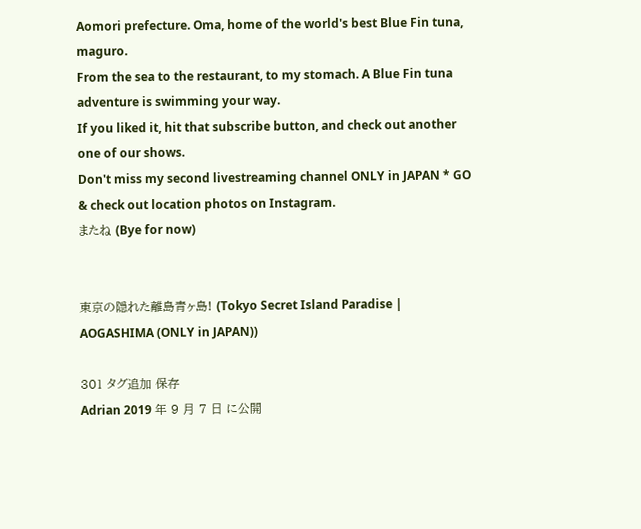Aomori prefecture. Oma, home of the world's best Blue Fin tuna, maguro.
From the sea to the restaurant, to my stomach. A Blue Fin tuna adventure is swimming your way.
If you liked it, hit that subscribe button, and check out another one of our shows.
Don't miss my second livestreaming channel ONLY in JAPAN * GO & check out location photos on Instagram.
またね (Bye for now)


東京の隠れた離島青ヶ島! (Tokyo Secret Island Paradise | AOGASHIMA (ONLY in JAPAN))

301 タグ追加 保存
Adrian 2019 年 9 月 7 日 に公開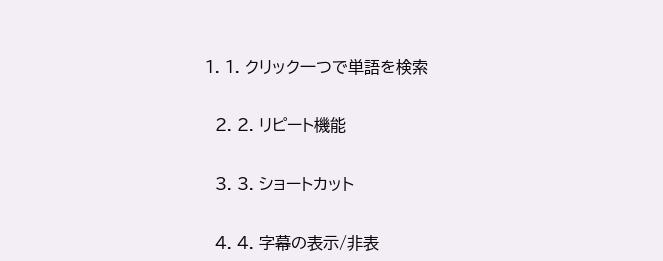1. 1. クリック一つで単語を検索


  2. 2. リピート機能


  3. 3. ショートカット


  4. 4. 字幕の表示/非表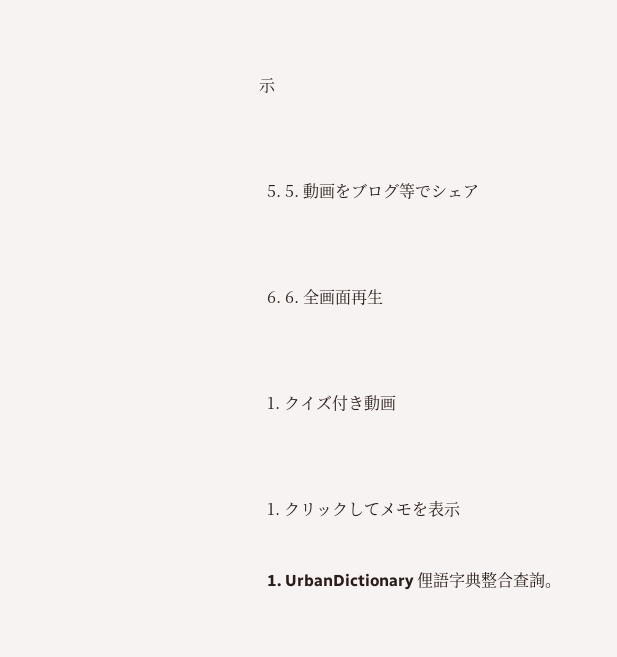示


  5. 5. 動画をブログ等でシェア


  6. 6. 全画面再生


  1. クイズ付き動画


  1. クリックしてメモを表示

  1. UrbanDictionary 俚語字典整合查詢。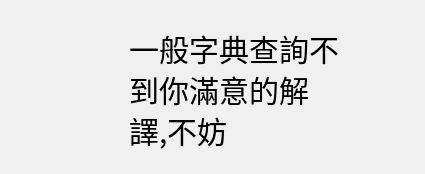一般字典查詢不到你滿意的解譯,不妨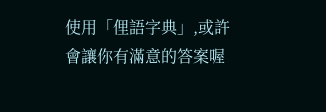使用「俚語字典」,或許會讓你有滿意的答案喔